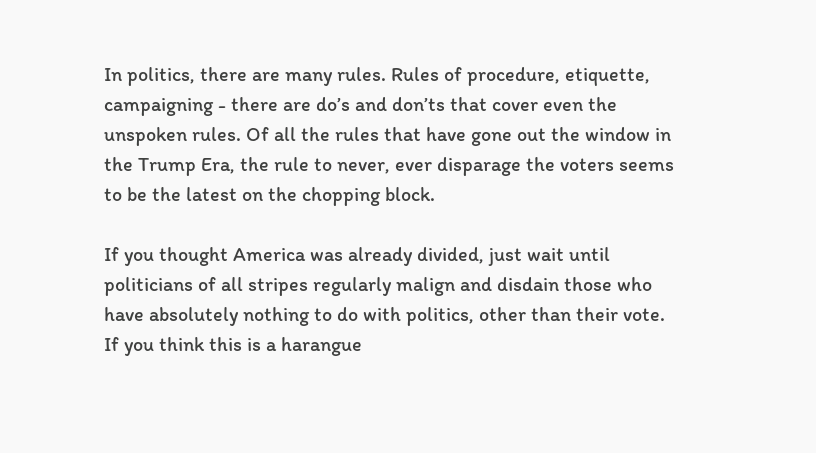In politics, there are many rules. Rules of procedure, etiquette, campaigning - there are do’s and don’ts that cover even the unspoken rules. Of all the rules that have gone out the window in the Trump Era, the rule to never, ever disparage the voters seems to be the latest on the chopping block.

If you thought America was already divided, just wait until politicians of all stripes regularly malign and disdain those who have absolutely nothing to do with politics, other than their vote. If you think this is a harangue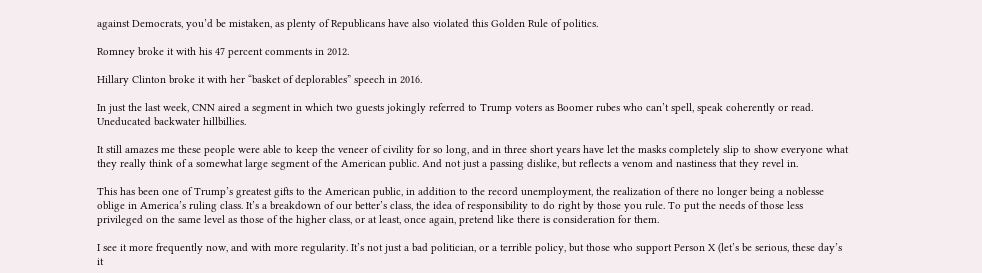against Democrats, you’d be mistaken, as plenty of Republicans have also violated this Golden Rule of politics.

Romney broke it with his 47 percent comments in 2012.

Hillary Clinton broke it with her “basket of deplorables” speech in 2016.

In just the last week, CNN aired a segment in which two guests jokingly referred to Trump voters as Boomer rubes who can’t spell, speak coherently or read. Uneducated backwater hillbillies.

It still amazes me these people were able to keep the veneer of civility for so long, and in three short years have let the masks completely slip to show everyone what they really think of a somewhat large segment of the American public. And not just a passing dislike, but reflects a venom and nastiness that they revel in.

This has been one of Trump’s greatest gifts to the American public, in addition to the record unemployment, the realization of there no longer being a noblesse oblige in America’s ruling class. It’s a breakdown of our better’s class, the idea of responsibility to do right by those you rule. To put the needs of those less privileged on the same level as those of the higher class, or at least, once again, pretend like there is consideration for them.

I see it more frequently now, and with more regularity. It’s not just a bad politician, or a terrible policy, but those who support Person X (let’s be serious, these day’s it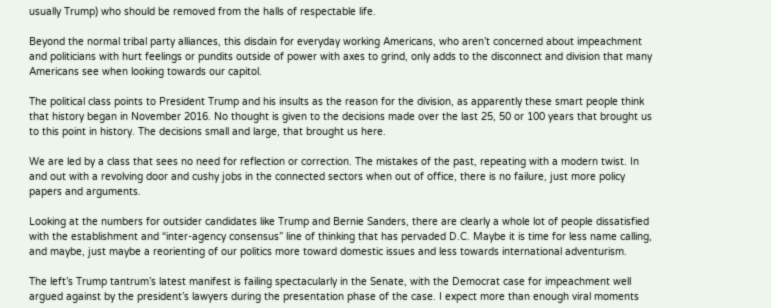usually Trump) who should be removed from the halls of respectable life.

Beyond the normal tribal party alliances, this disdain for everyday working Americans, who aren’t concerned about impeachment and politicians with hurt feelings or pundits outside of power with axes to grind, only adds to the disconnect and division that many Americans see when looking towards our capitol.

The political class points to President Trump and his insults as the reason for the division, as apparently these smart people think that history began in November 2016. No thought is given to the decisions made over the last 25, 50 or 100 years that brought us to this point in history. The decisions small and large, that brought us here.

We are led by a class that sees no need for reflection or correction. The mistakes of the past, repeating with a modern twist. In and out with a revolving door and cushy jobs in the connected sectors when out of office, there is no failure, just more policy papers and arguments.

Looking at the numbers for outsider candidates like Trump and Bernie Sanders, there are clearly a whole lot of people dissatisfied with the establishment and “inter-agency consensus” line of thinking that has pervaded D.C. Maybe it is time for less name calling, and maybe, just maybe a reorienting of our politics more toward domestic issues and less towards international adventurism.

The left’s Trump tantrum’s latest manifest is failing spectacularly in the Senate, with the Democrat case for impeachment well argued against by the president’s lawyers during the presentation phase of the case. I expect more than enough viral moments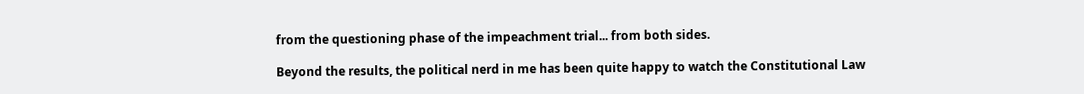from the questioning phase of the impeachment trial... from both sides.

Beyond the results, the political nerd in me has been quite happy to watch the Constitutional Law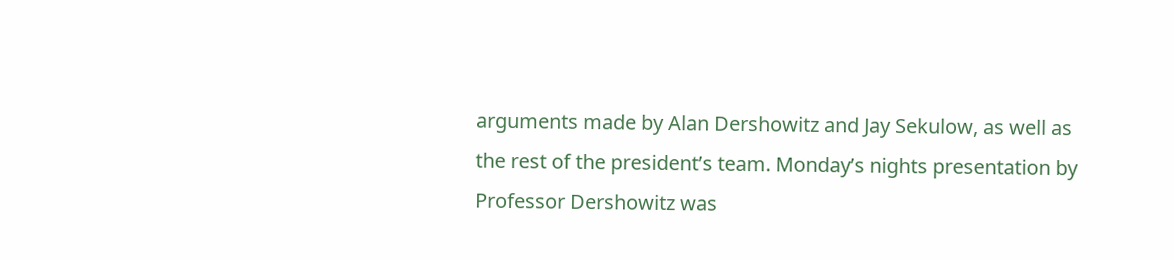arguments made by Alan Dershowitz and Jay Sekulow, as well as the rest of the president’s team. Monday’s nights presentation by Professor Dershowitz was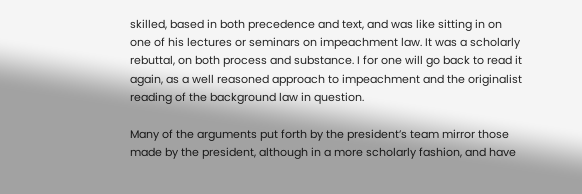skilled, based in both precedence and text, and was like sitting in on one of his lectures or seminars on impeachment law. It was a scholarly rebuttal, on both process and substance. I for one will go back to read it again, as a well reasoned approach to impeachment and the originalist reading of the background law in question.

Many of the arguments put forth by the president’s team mirror those made by the president, although in a more scholarly fashion, and have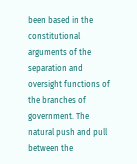been based in the constitutional arguments of the separation and oversight functions of the branches of government. The natural push and pull between the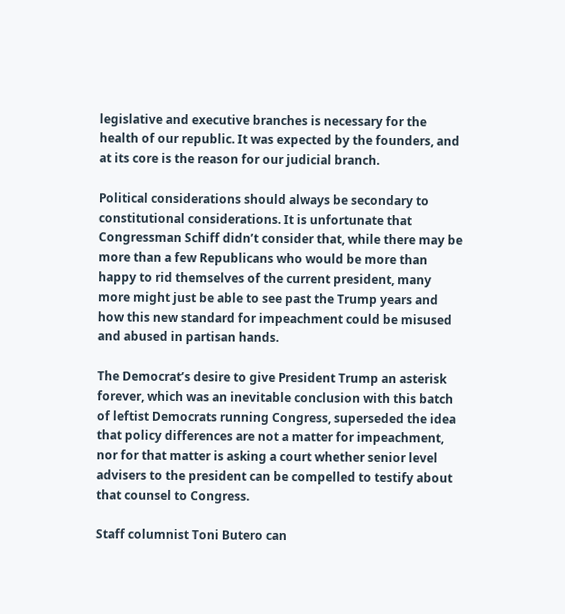legislative and executive branches is necessary for the health of our republic. It was expected by the founders, and at its core is the reason for our judicial branch.

Political considerations should always be secondary to constitutional considerations. It is unfortunate that Congressman Schiff didn’t consider that, while there may be more than a few Republicans who would be more than happy to rid themselves of the current president, many more might just be able to see past the Trump years and how this new standard for impeachment could be misused and abused in partisan hands.

The Democrat’s desire to give President Trump an asterisk forever, which was an inevitable conclusion with this batch of leftist Democrats running Congress, superseded the idea that policy differences are not a matter for impeachment, nor for that matter is asking a court whether senior level advisers to the president can be compelled to testify about that counsel to Congress.

Staff columnist Toni Butero can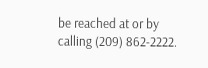be reached at or by calling (209) 862-2222.